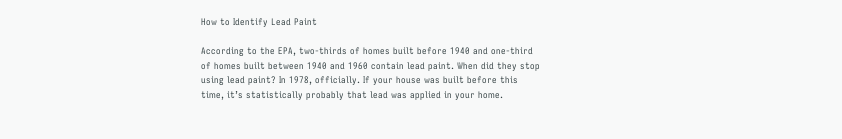How to Identify Lead Paint

According to the EPA, two-thirds of homes built before 1940 and one-third of homes built between 1940 and 1960 contain lead paint. When did they stop using lead paint? In 1978, officially. If your house was built before this time, it’s statistically probably that lead was applied in your home.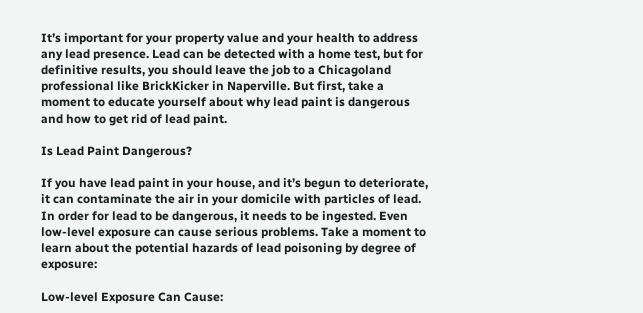It’s important for your property value and your health to address any lead presence. Lead can be detected with a home test, but for definitive results, you should leave the job to a Chicagoland professional like BrickKicker in Naperville. But first, take a moment to educate yourself about why lead paint is dangerous and how to get rid of lead paint.

Is Lead Paint Dangerous?

If you have lead paint in your house, and it’s begun to deteriorate, it can contaminate the air in your domicile with particles of lead. In order for lead to be dangerous, it needs to be ingested. Even low-level exposure can cause serious problems. Take a moment to learn about the potential hazards of lead poisoning by degree of exposure:

Low-level Exposure Can Cause: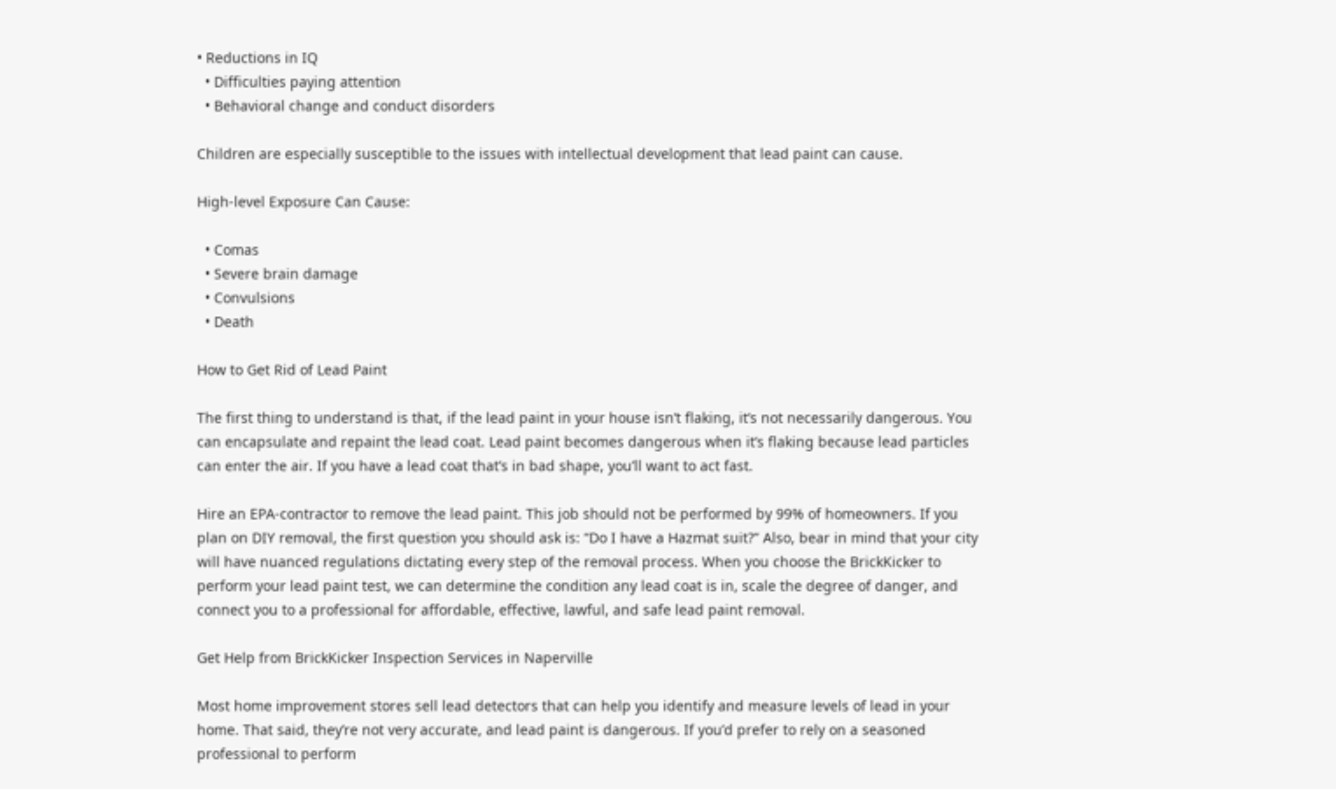• Reductions in IQ
  • Difficulties paying attention
  • Behavioral change and conduct disorders

Children are especially susceptible to the issues with intellectual development that lead paint can cause.

High-level Exposure Can Cause:

  • Comas
  • Severe brain damage
  • Convulsions
  • Death

How to Get Rid of Lead Paint

The first thing to understand is that, if the lead paint in your house isn’t flaking, it’s not necessarily dangerous. You can encapsulate and repaint the lead coat. Lead paint becomes dangerous when it’s flaking because lead particles can enter the air. If you have a lead coat that’s in bad shape, you’ll want to act fast.

Hire an EPA-contractor to remove the lead paint. This job should not be performed by 99% of homeowners. If you plan on DIY removal, the first question you should ask is: “Do I have a Hazmat suit?” Also, bear in mind that your city will have nuanced regulations dictating every step of the removal process. When you choose the BrickKicker to perform your lead paint test, we can determine the condition any lead coat is in, scale the degree of danger, and connect you to a professional for affordable, effective, lawful, and safe lead paint removal.

Get Help from BrickKicker Inspection Services in Naperville

Most home improvement stores sell lead detectors that can help you identify and measure levels of lead in your home. That said, they’re not very accurate, and lead paint is dangerous. If you’d prefer to rely on a seasoned professional to perform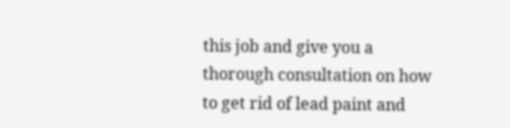this job and give you a thorough consultation on how to get rid of lead paint and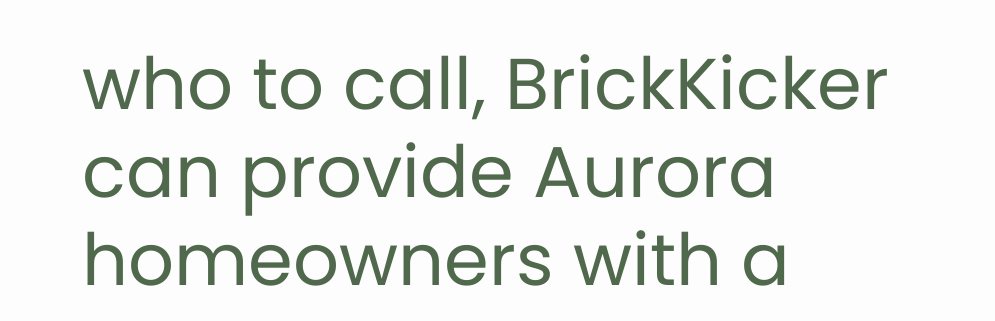who to call, BrickKicker can provide Aurora homeowners with a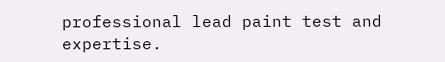professional lead paint test and expertise.